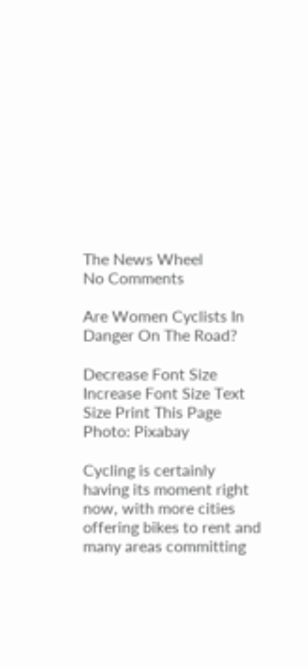The News Wheel
No Comments

Are Women Cyclists In Danger On The Road?

Decrease Font Size Increase Font Size Text Size Print This Page
Photo: Pixabay

Cycling is certainly having its moment right now, with more cities offering bikes to rent and many areas committing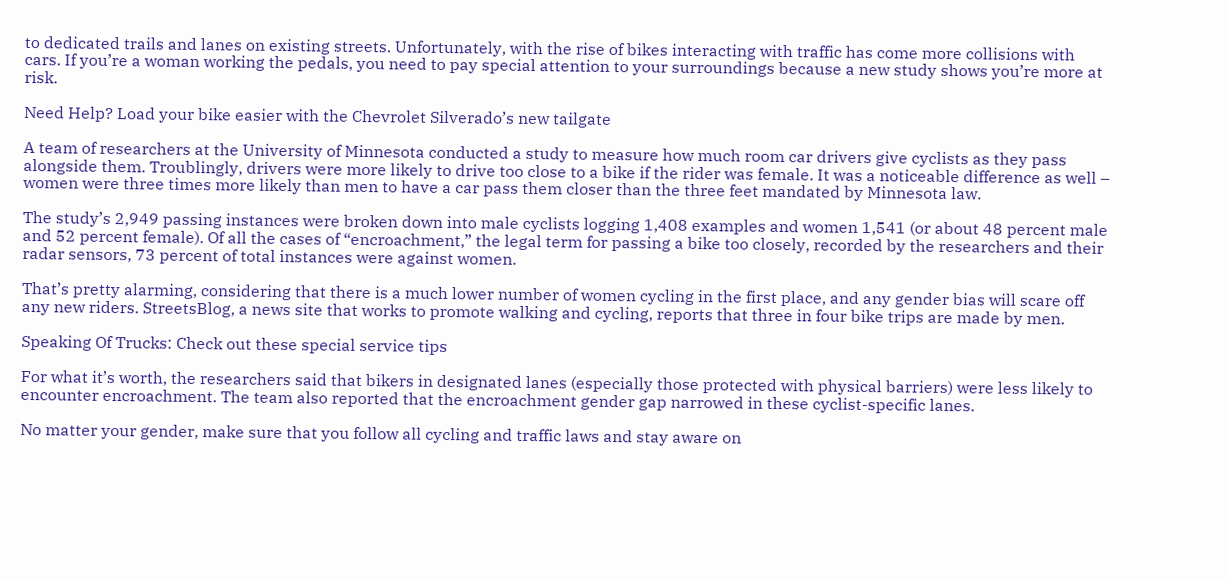to dedicated trails and lanes on existing streets. Unfortunately, with the rise of bikes interacting with traffic has come more collisions with cars. If you’re a woman working the pedals, you need to pay special attention to your surroundings because a new study shows you’re more at risk.

Need Help? Load your bike easier with the Chevrolet Silverado’s new tailgate

A team of researchers at the University of Minnesota conducted a study to measure how much room car drivers give cyclists as they pass alongside them. Troublingly, drivers were more likely to drive too close to a bike if the rider was female. It was a noticeable difference as well – women were three times more likely than men to have a car pass them closer than the three feet mandated by Minnesota law.

The study’s 2,949 passing instances were broken down into male cyclists logging 1,408 examples and women 1,541 (or about 48 percent male and 52 percent female). Of all the cases of “encroachment,” the legal term for passing a bike too closely, recorded by the researchers and their radar sensors, 73 percent of total instances were against women.

That’s pretty alarming, considering that there is a much lower number of women cycling in the first place, and any gender bias will scare off any new riders. StreetsBlog, a news site that works to promote walking and cycling, reports that three in four bike trips are made by men.

Speaking Of Trucks: Check out these special service tips

For what it’s worth, the researchers said that bikers in designated lanes (especially those protected with physical barriers) were less likely to encounter encroachment. The team also reported that the encroachment gender gap narrowed in these cyclist-specific lanes.

No matter your gender, make sure that you follow all cycling and traffic laws and stay aware on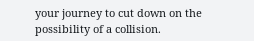your journey to cut down on the possibility of a collision.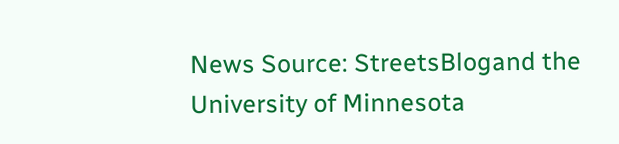News Source: StreetsBlogand the University of Minnesota